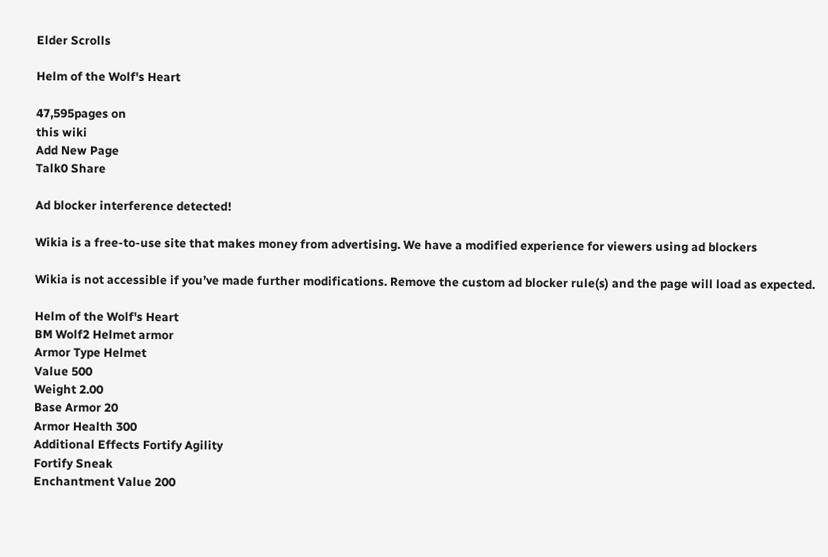Elder Scrolls

Helm of the Wolf's Heart

47,595pages on
this wiki
Add New Page
Talk0 Share

Ad blocker interference detected!

Wikia is a free-to-use site that makes money from advertising. We have a modified experience for viewers using ad blockers

Wikia is not accessible if you’ve made further modifications. Remove the custom ad blocker rule(s) and the page will load as expected.

Helm of the Wolf's Heart
BM Wolf2 Helmet armor
Armor Type Helmet
Value 500
Weight 2.00
Base Armor 20
Armor Health 300
Additional Effects Fortify Agility
Fortify Sneak
Enchantment Value 200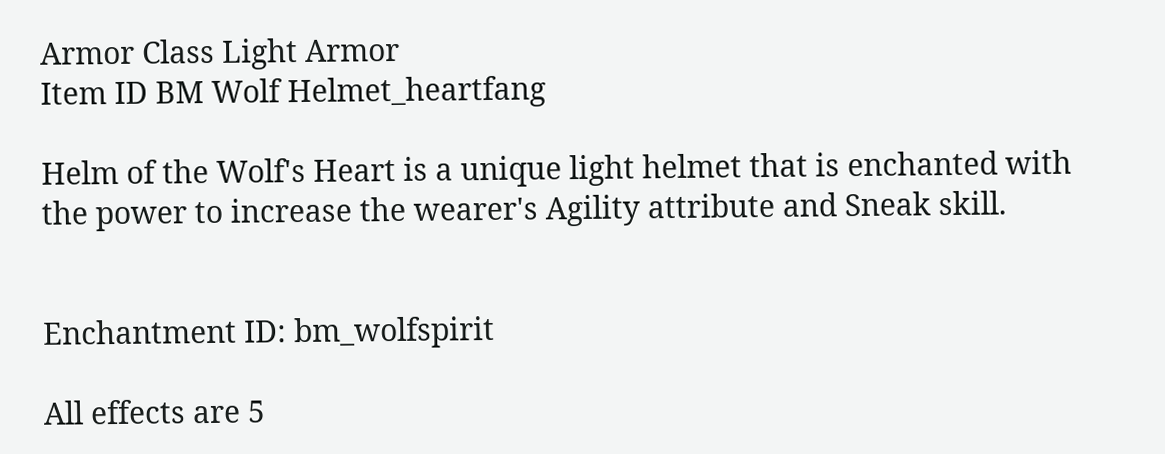Armor Class Light Armor
Item ID BM Wolf Helmet_heartfang

Helm of the Wolf's Heart is a unique light helmet that is enchanted with the power to increase the wearer's Agility attribute and Sneak skill.


Enchantment ID: bm_wolfspirit

All effects are 5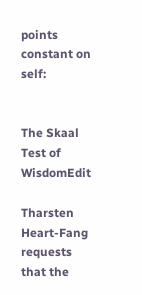points constant on self:


The Skaal Test of WisdomEdit

Tharsten Heart-Fang requests that the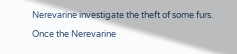Nerevarine investigate the theft of some furs. Once the Nerevarine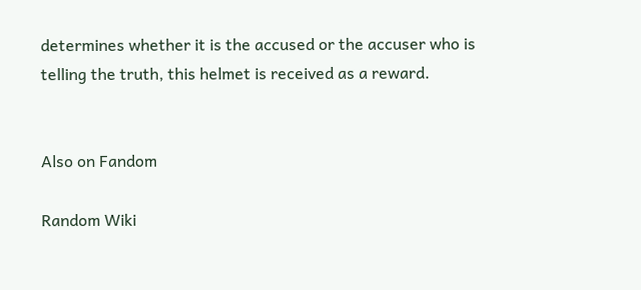determines whether it is the accused or the accuser who is telling the truth, this helmet is received as a reward.


Also on Fandom

Random Wiki